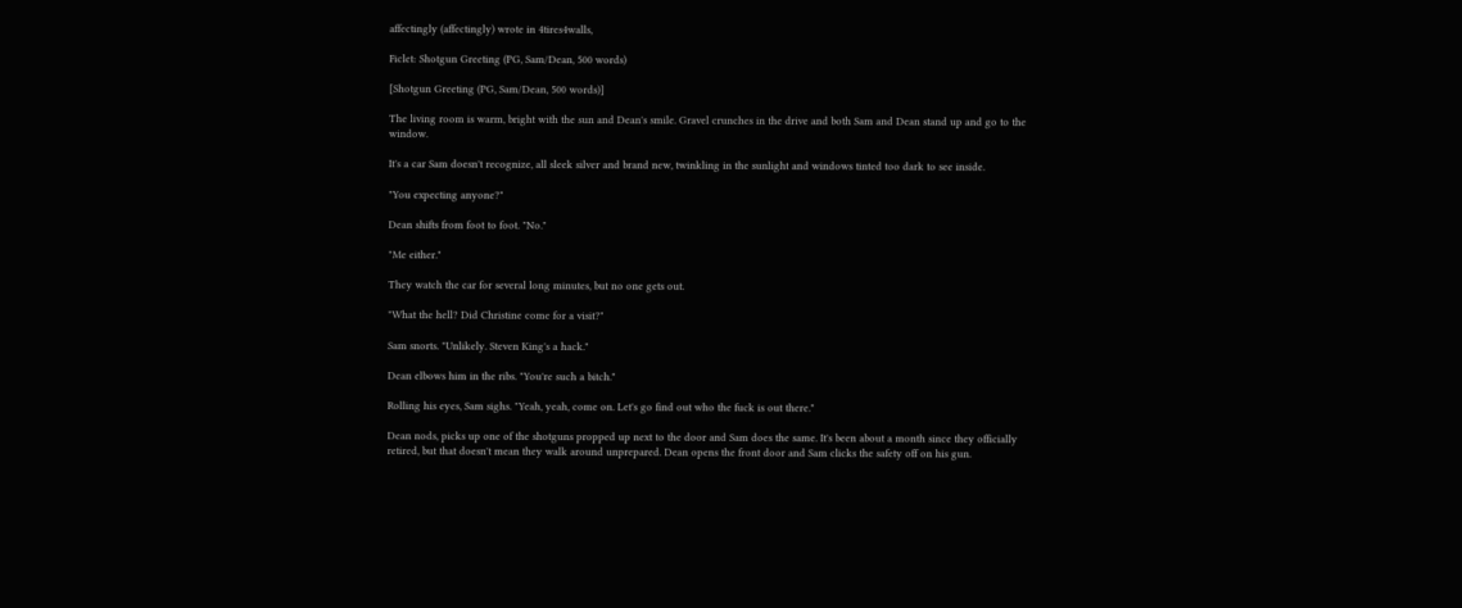affectingly (affectingly) wrote in 4tires4walls,

Ficlet: Shotgun Greeting (PG, Sam/Dean, 500 words)

[Shotgun Greeting (PG, Sam/Dean, 500 words)]

The living room is warm, bright with the sun and Dean's smile. Gravel crunches in the drive and both Sam and Dean stand up and go to the window.

It's a car Sam doesn't recognize, all sleek silver and brand new, twinkling in the sunlight and windows tinted too dark to see inside.

"You expecting anyone?"

Dean shifts from foot to foot. "No."

"Me either."

They watch the car for several long minutes, but no one gets out.

"What the hell? Did Christine come for a visit?"

Sam snorts. "Unlikely. Steven King's a hack."

Dean elbows him in the ribs. "You're such a bitch."

Rolling his eyes, Sam sighs. "Yeah, yeah, come on. Let's go find out who the fuck is out there."

Dean nods, picks up one of the shotguns propped up next to the door and Sam does the same. It's been about a month since they officially retired, but that doesn't mean they walk around unprepared. Dean opens the front door and Sam clicks the safety off on his gun.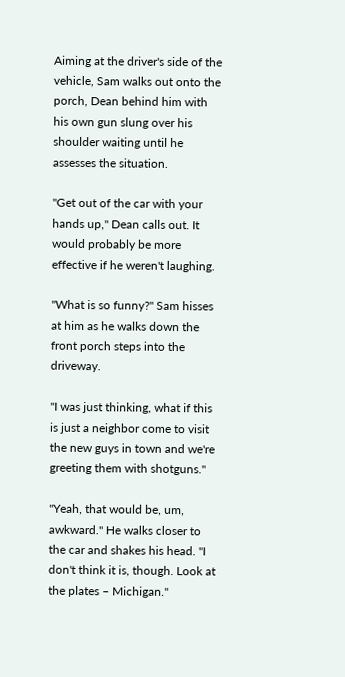Aiming at the driver's side of the vehicle, Sam walks out onto the porch, Dean behind him with his own gun slung over his shoulder waiting until he assesses the situation.

"Get out of the car with your hands up," Dean calls out. It would probably be more effective if he weren't laughing.

"What is so funny?" Sam hisses at him as he walks down the front porch steps into the driveway.

"I was just thinking, what if this is just a neighbor come to visit the new guys in town and we're greeting them with shotguns."

"Yeah, that would be, um, awkward." He walks closer to the car and shakes his head. "I don't think it is, though. Look at the plates – Michigan."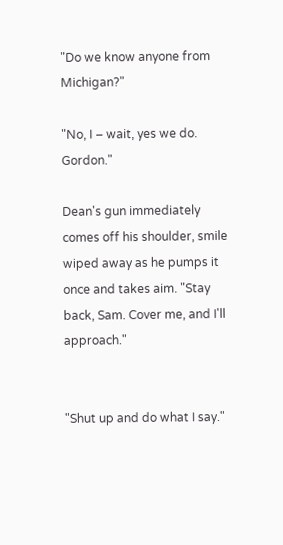"Do we know anyone from Michigan?"

"No, I – wait, yes we do. Gordon."

Dean's gun immediately comes off his shoulder, smile wiped away as he pumps it once and takes aim. "Stay back, Sam. Cover me, and I'll approach."


"Shut up and do what I say."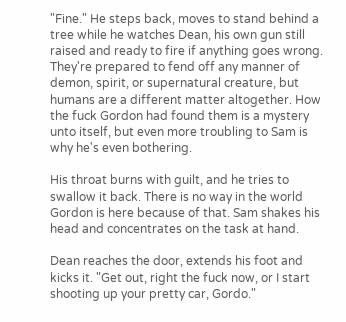"Fine." He steps back, moves to stand behind a tree while he watches Dean, his own gun still raised and ready to fire if anything goes wrong. They're prepared to fend off any manner of demon, spirit, or supernatural creature, but humans are a different matter altogether. How the fuck Gordon had found them is a mystery unto itself, but even more troubling to Sam is why he's even bothering.

His throat burns with guilt, and he tries to swallow it back. There is no way in the world Gordon is here because of that. Sam shakes his head and concentrates on the task at hand.

Dean reaches the door, extends his foot and kicks it. "Get out, right the fuck now, or I start shooting up your pretty car, Gordo."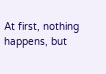At first, nothing happens, but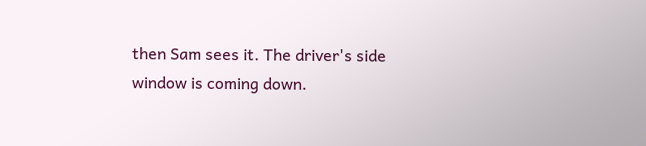then Sam sees it. The driver's side window is coming down.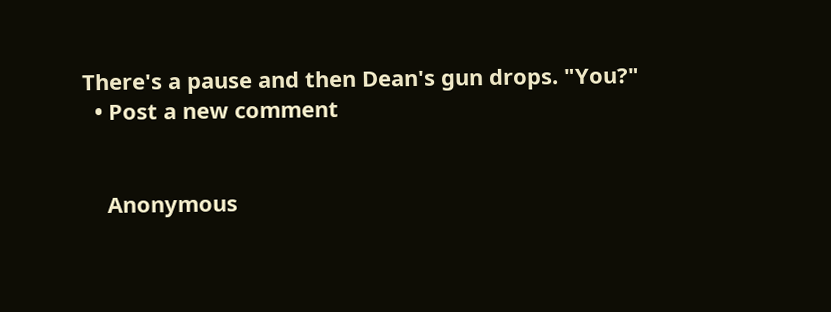There's a pause and then Dean's gun drops. "You?"
  • Post a new comment


    Anonymous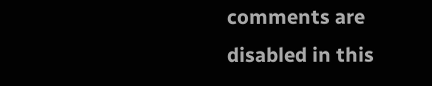comments are disabled in this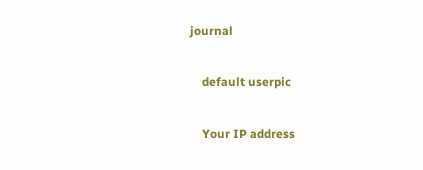journal

    default userpic

    Your IP address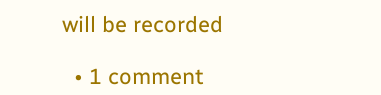will be recorded

  • 1 comment